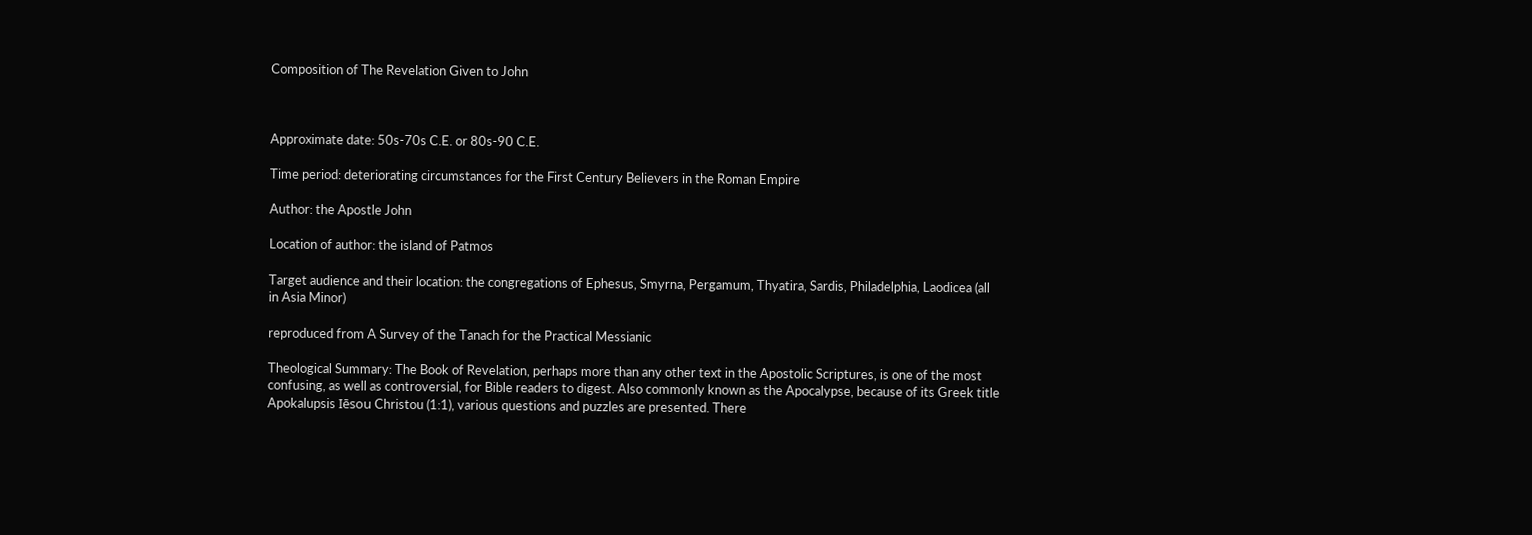Composition of The Revelation Given to John



Approximate date: 50s-70s C.E. or 80s-90 C.E.

Time period: deteriorating circumstances for the First Century Believers in the Roman Empire

Author: the Apostle John

Location of author: the island of Patmos

Target audience and their location: the congregations of Ephesus, Smyrna, Pergamum, Thyatira, Sardis, Philadelphia, Laodicea (all in Asia Minor)

reproduced from A Survey of the Tanach for the Practical Messianic

Theological Summary: The Book of Revelation, perhaps more than any other text in the Apostolic Scriptures, is one of the most confusing, as well as controversial, for Bible readers to digest. Also commonly known as the Apocalypse, because of its Greek title Apokalupsis Iēsou Christou (1:1), various questions and puzzles are presented. There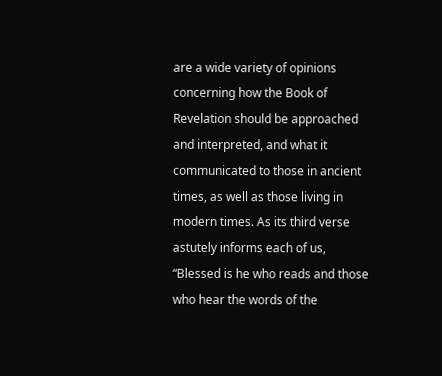are a wide variety of opinions concerning how the Book of Revelation should be approached and interpreted, and what it communicated to those in ancient times, as well as those living in modern times. As its third verse astutely informs each of us, “Blessed is he who reads and those who hear the words of the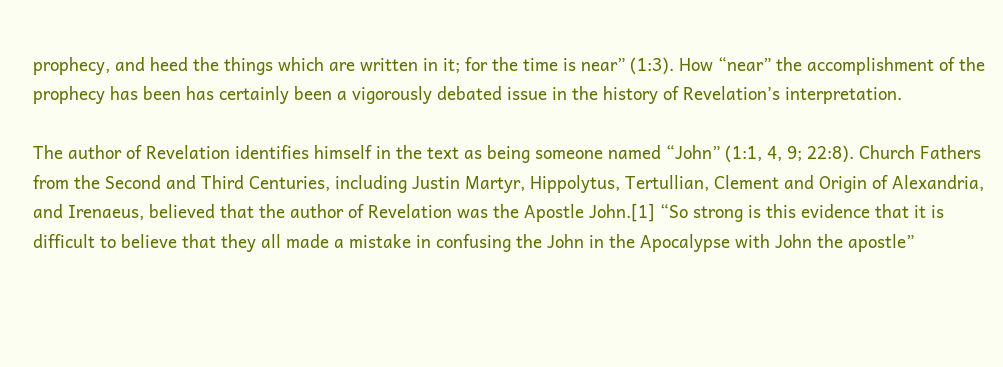prophecy, and heed the things which are written in it; for the time is near” (1:3). How “near” the accomplishment of the prophecy has been has certainly been a vigorously debated issue in the history of Revelation’s interpretation.

The author of Revelation identifies himself in the text as being someone named “John” (1:1, 4, 9; 22:8). Church Fathers from the Second and Third Centuries, including Justin Martyr, Hippolytus, Tertullian, Clement and Origin of Alexandria, and Irenaeus, believed that the author of Revelation was the Apostle John.[1] “So strong is this evidence that it is difficult to believe that they all made a mistake in confusing the John in the Apocalypse with John the apostle”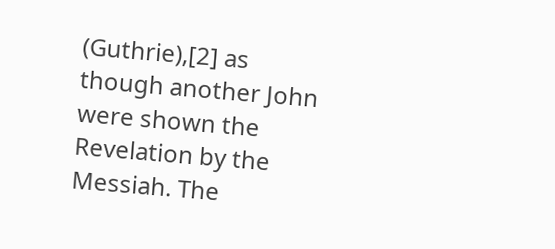(Guthrie),[2] as though another John were shown the Revelation by the Messiah. The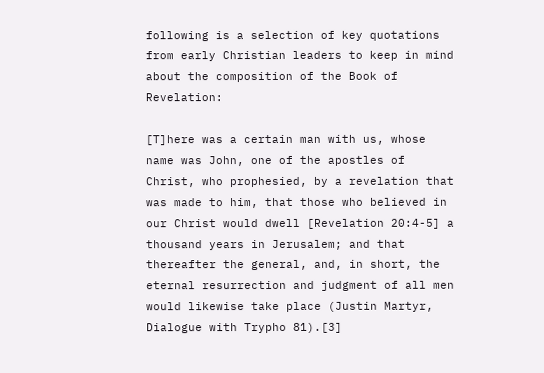following is a selection of key quotations from early Christian leaders to keep in mind about the composition of the Book of Revelation:

[T]here was a certain man with us, whose name was John, one of the apostles of Christ, who prophesied, by a revelation that was made to him, that those who believed in our Christ would dwell [Revelation 20:4-5] a thousand years in Jerusalem; and that thereafter the general, and, in short, the eternal resurrection and judgment of all men would likewise take place (Justin Martyr, Dialogue with Trypho 81).[3]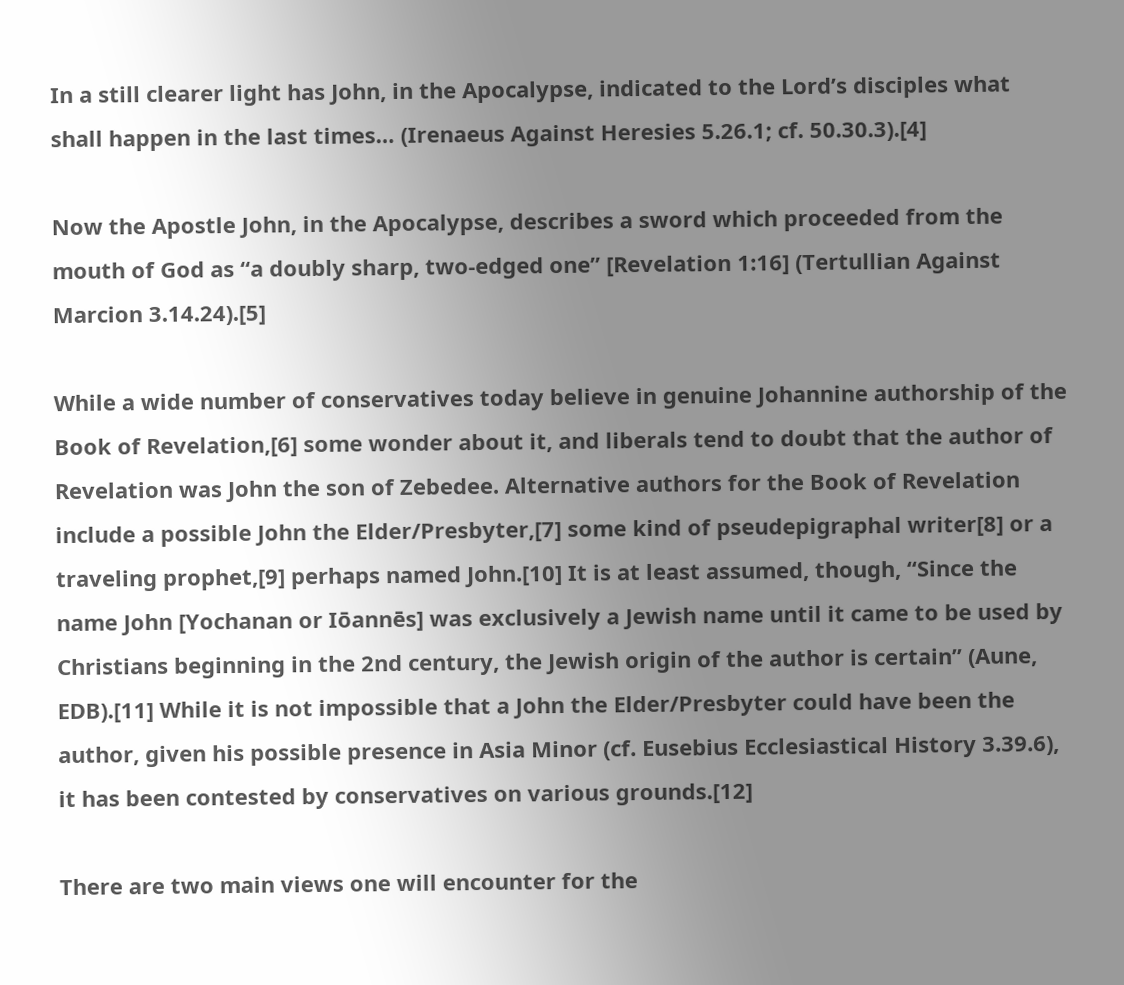In a still clearer light has John, in the Apocalypse, indicated to the Lord’s disciples what shall happen in the last times… (Irenaeus Against Heresies 5.26.1; cf. 50.30.3).[4]

Now the Apostle John, in the Apocalypse, describes a sword which proceeded from the mouth of God as “a doubly sharp, two-edged one” [Revelation 1:16] (Tertullian Against Marcion 3.14.24).[5]

While a wide number of conservatives today believe in genuine Johannine authorship of the Book of Revelation,[6] some wonder about it, and liberals tend to doubt that the author of Revelation was John the son of Zebedee. Alternative authors for the Book of Revelation include a possible John the Elder/Presbyter,[7] some kind of pseudepigraphal writer[8] or a traveling prophet,[9] perhaps named John.[10] It is at least assumed, though, “Since the name John [Yochanan or Iōannēs] was exclusively a Jewish name until it came to be used by Christians beginning in the 2nd century, the Jewish origin of the author is certain” (Aune, EDB).[11] While it is not impossible that a John the Elder/Presbyter could have been the author, given his possible presence in Asia Minor (cf. Eusebius Ecclesiastical History 3.39.6), it has been contested by conservatives on various grounds.[12]

There are two main views one will encounter for the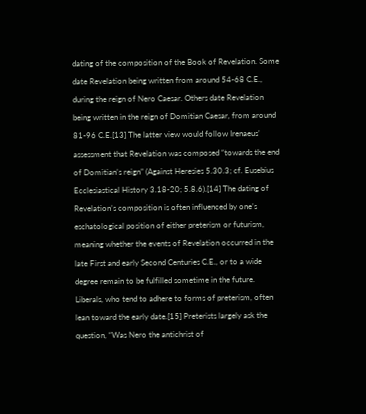dating of the composition of the Book of Revelation. Some date Revelation being written from around 54-68 C.E., during the reign of Nero Caesar. Others date Revelation being written in the reign of Domitian Caesar, from around 81-96 C.E.[13] The latter view would follow Irenaeus’ assessment that Revelation was composed “towards the end of Domitian’s reign” (Against Heresies 5.30.3; cf. Eusebius Ecclesiastical History 3.18-20; 5.8.6).[14] The dating of Revelation’s composition is often influenced by one’s eschatological position of either preterism or futurism, meaning whether the events of Revelation occurred in the late First and early Second Centuries C.E., or to a wide degree remain to be fulfilled sometime in the future. Liberals, who tend to adhere to forms of preterism, often lean toward the early date.[15] Preterists largely ask the question, “Was Nero the antichrist of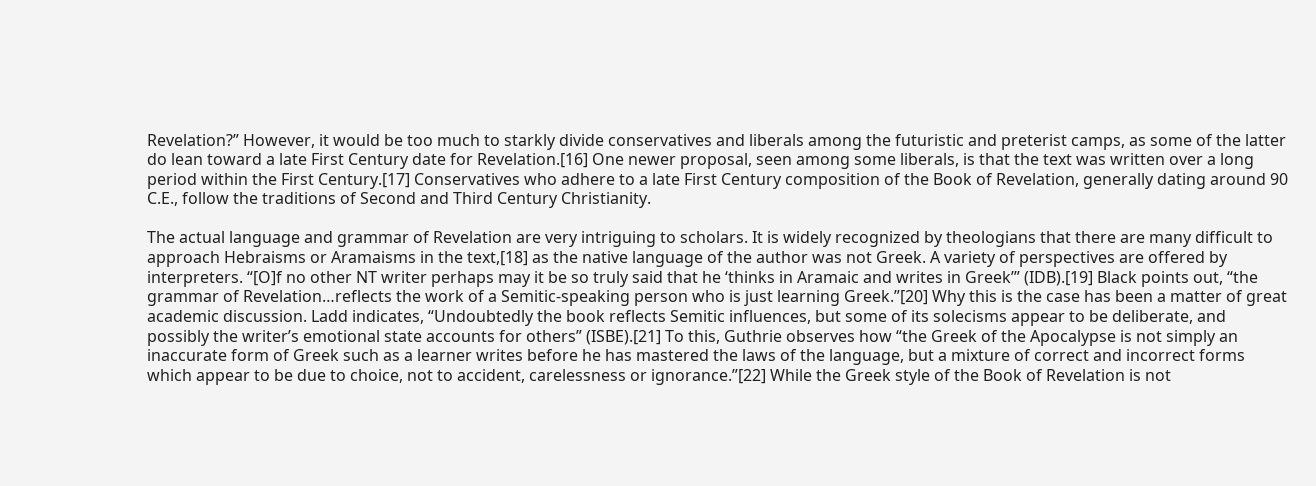Revelation?” However, it would be too much to starkly divide conservatives and liberals among the futuristic and preterist camps, as some of the latter do lean toward a late First Century date for Revelation.[16] One newer proposal, seen among some liberals, is that the text was written over a long period within the First Century.[17] Conservatives who adhere to a late First Century composition of the Book of Revelation, generally dating around 90 C.E., follow the traditions of Second and Third Century Christianity.

The actual language and grammar of Revelation are very intriguing to scholars. It is widely recognized by theologians that there are many difficult to approach Hebraisms or Aramaisms in the text,[18] as the native language of the author was not Greek. A variety of perspectives are offered by interpreters. “[O]f no other NT writer perhaps may it be so truly said that he ‘thinks in Aramaic and writes in Greek’” (IDB).[19] Black points out, “the grammar of Revelation…reflects the work of a Semitic-speaking person who is just learning Greek.”[20] Why this is the case has been a matter of great academic discussion. Ladd indicates, “Undoubtedly the book reflects Semitic influences, but some of its solecisms appear to be deliberate, and possibly the writer’s emotional state accounts for others” (ISBE).[21] To this, Guthrie observes how “the Greek of the Apocalypse is not simply an inaccurate form of Greek such as a learner writes before he has mastered the laws of the language, but a mixture of correct and incorrect forms which appear to be due to choice, not to accident, carelessness or ignorance.”[22] While the Greek style of the Book of Revelation is not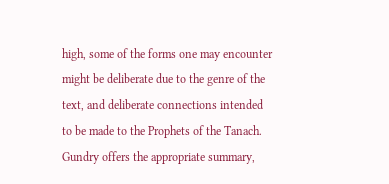high, some of the forms one may encounter might be deliberate due to the genre of the text, and deliberate connections intended to be made to the Prophets of the Tanach. Gundry offers the appropriate summary,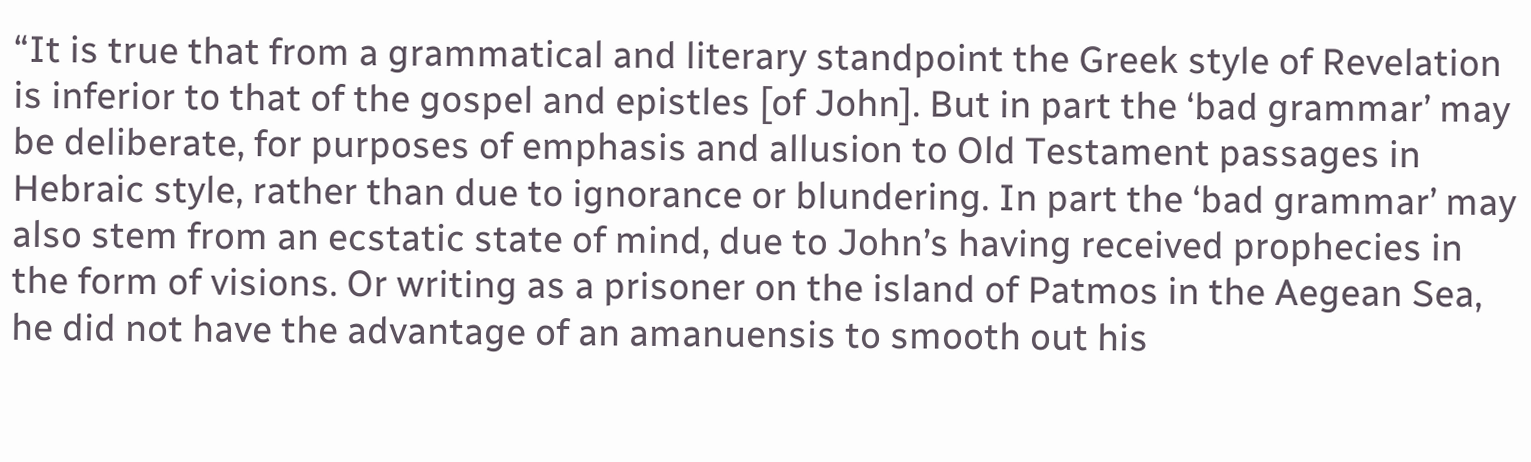“It is true that from a grammatical and literary standpoint the Greek style of Revelation is inferior to that of the gospel and epistles [of John]. But in part the ‘bad grammar’ may be deliberate, for purposes of emphasis and allusion to Old Testament passages in Hebraic style, rather than due to ignorance or blundering. In part the ‘bad grammar’ may also stem from an ecstatic state of mind, due to John’s having received prophecies in the form of visions. Or writing as a prisoner on the island of Patmos in the Aegean Sea, he did not have the advantage of an amanuensis to smooth out his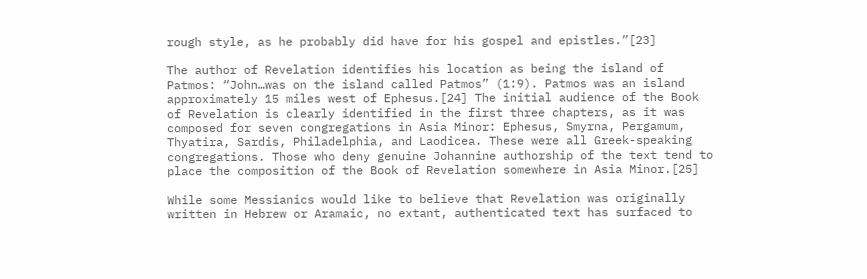rough style, as he probably did have for his gospel and epistles.”[23]

The author of Revelation identifies his location as being the island of Patmos: “John…was on the island called Patmos” (1:9). Patmos was an island approximately 15 miles west of Ephesus.[24] The initial audience of the Book of Revelation is clearly identified in the first three chapters, as it was composed for seven congregations in Asia Minor: Ephesus, Smyrna, Pergamum, Thyatira, Sardis, Philadelphia, and Laodicea. These were all Greek-speaking congregations. Those who deny genuine Johannine authorship of the text tend to place the composition of the Book of Revelation somewhere in Asia Minor.[25]

While some Messianics would like to believe that Revelation was originally written in Hebrew or Aramaic, no extant, authenticated text has surfaced to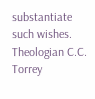substantiate such wishes. Theologian C.C. Torrey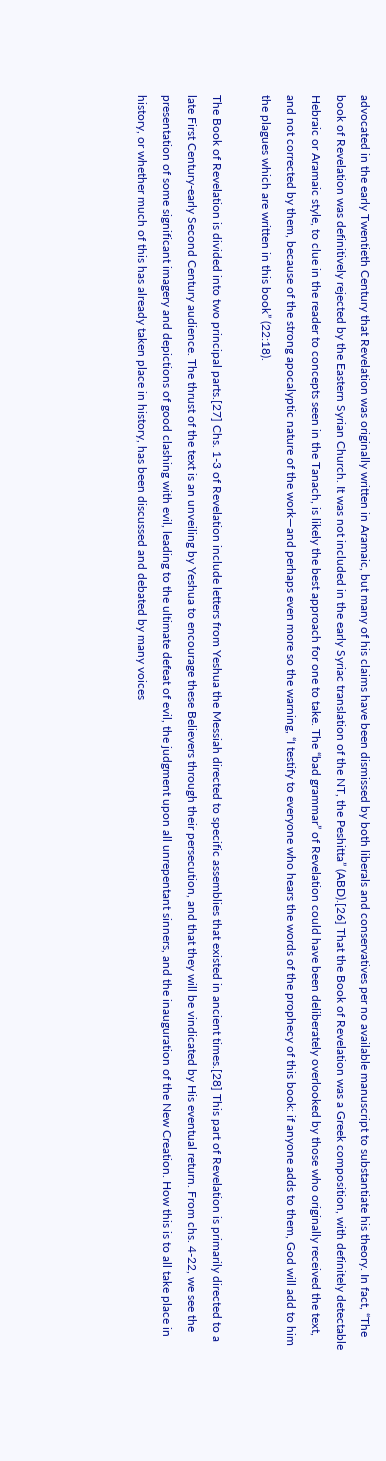advocated in the early Twentieth Century that Revelation was originally written in Aramaic, but many of his claims have been dismissed by both liberals and conservatives per no available manuscript to substantiate his theory. In fact, “The book of Revelation was definitively rejected by the Eastern Syrian Church. It was not included in the early Syriac translation of the NT, the Peshitta” (ABD).[26] That the Book of Revelation was a Greek composition, with definitely detectable Hebraic or Aramaic style, to clue in the reader to concepts seen in the Tanach, is likely the best approach for one to take. The “bad grammar” of Revelation could have been deliberately overlooked by those who originally received the text, and not corrected by them, because of the strong apocalyptic nature of the work—and perhaps even more so the warning, “I testify to everyone who hears the words of the prophecy of this book: if anyone adds to them, God will add to him the plagues which are written in this book” (22:18).

The Book of Revelation is divided into two principal parts.[27] Chs. 1-3 of Revelation include letters from Yeshua the Messiah directed to specific assemblies that existed in ancient times.[28] This part of Revelation is primarily directed to a late First Century-early Second Century audience. The thrust of the text is an unveiling by Yeshua to encourage these Believers through their persecution, and that they will be vindicated by His eventual return. From chs. 4-22, we see the presentation of some significant imagery and depictions of good clashing with evil, leading to the ultimate defeat of evil, the judgment upon all unrepentant sinners, and the inauguration of the New Creation. How this is to all take place in history, or whether much of this has already taken place in history, has been discussed and debated by many voices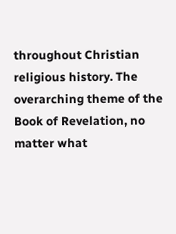throughout Christian religious history. The overarching theme of the Book of Revelation, no matter what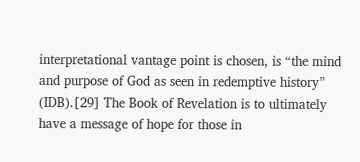interpretational vantage point is chosen, is “the mind and purpose of God as seen in redemptive history” (IDB).[29] The Book of Revelation is to ultimately have a message of hope for those in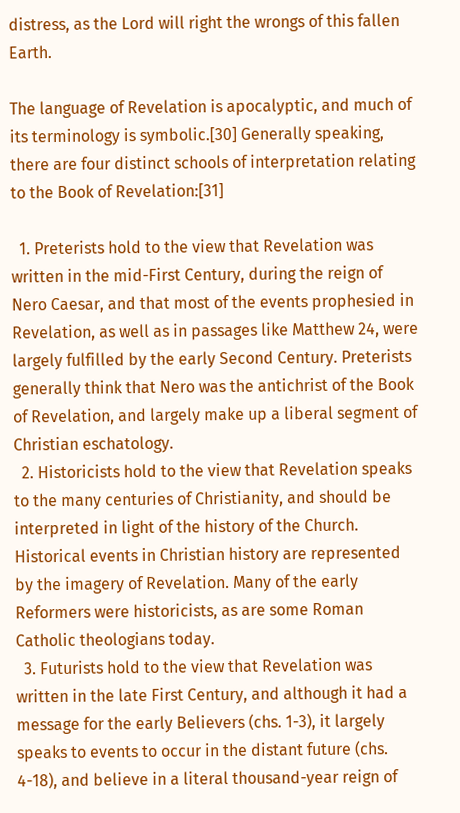distress, as the Lord will right the wrongs of this fallen Earth.

The language of Revelation is apocalyptic, and much of its terminology is symbolic.[30] Generally speaking, there are four distinct schools of interpretation relating to the Book of Revelation:[31]

  1. Preterists hold to the view that Revelation was written in the mid-First Century, during the reign of Nero Caesar, and that most of the events prophesied in Revelation, as well as in passages like Matthew 24, were largely fulfilled by the early Second Century. Preterists generally think that Nero was the antichrist of the Book of Revelation, and largely make up a liberal segment of Christian eschatology.
  2. Historicists hold to the view that Revelation speaks to the many centuries of Christianity, and should be interpreted in light of the history of the Church. Historical events in Christian history are represented by the imagery of Revelation. Many of the early Reformers were historicists, as are some Roman Catholic theologians today.
  3. Futurists hold to the view that Revelation was written in the late First Century, and although it had a message for the early Believers (chs. 1-3), it largely speaks to events to occur in the distant future (chs. 4-18), and believe in a literal thousand-year reign of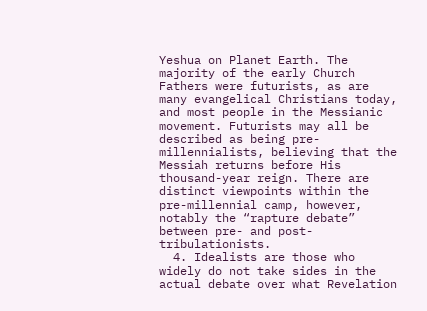Yeshua on Planet Earth. The majority of the early Church Fathers were futurists, as are many evangelical Christians today, and most people in the Messianic movement. Futurists may all be described as being pre-millennialists, believing that the Messiah returns before His thousand-year reign. There are distinct viewpoints within the pre-millennial camp, however, notably the “rapture debate” between pre- and post-tribulationists.
  4. Idealists are those who widely do not take sides in the actual debate over what Revelation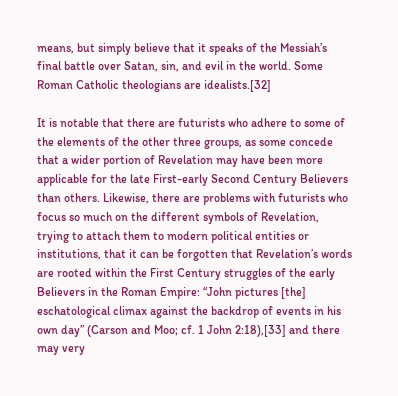means, but simply believe that it speaks of the Messiah’s final battle over Satan, sin, and evil in the world. Some Roman Catholic theologians are idealists.[32]

It is notable that there are futurists who adhere to some of the elements of the other three groups, as some concede that a wider portion of Revelation may have been more applicable for the late First-early Second Century Believers than others. Likewise, there are problems with futurists who focus so much on the different symbols of Revelation, trying to attach them to modern political entities or institutions, that it can be forgotten that Revelation’s words are rooted within the First Century struggles of the early Believers in the Roman Empire: “John pictures [the] eschatological climax against the backdrop of events in his own day” (Carson and Moo; cf. 1 John 2:18),[33] and there may very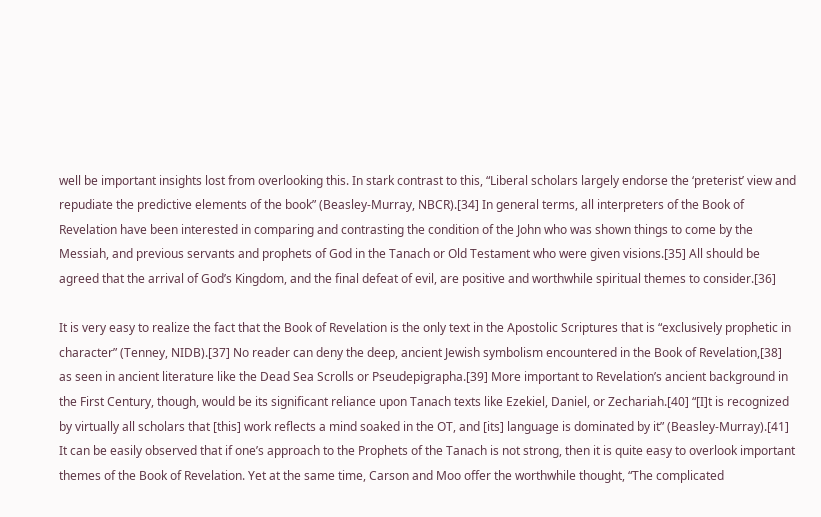well be important insights lost from overlooking this. In stark contrast to this, “Liberal scholars largely endorse the ‘preterist’ view and repudiate the predictive elements of the book” (Beasley-Murray, NBCR).[34] In general terms, all interpreters of the Book of Revelation have been interested in comparing and contrasting the condition of the John who was shown things to come by the Messiah, and previous servants and prophets of God in the Tanach or Old Testament who were given visions.[35] All should be agreed that the arrival of God’s Kingdom, and the final defeat of evil, are positive and worthwhile spiritual themes to consider.[36]

It is very easy to realize the fact that the Book of Revelation is the only text in the Apostolic Scriptures that is “exclusively prophetic in character” (Tenney, NIDB).[37] No reader can deny the deep, ancient Jewish symbolism encountered in the Book of Revelation,[38] as seen in ancient literature like the Dead Sea Scrolls or Pseudepigrapha.[39] More important to Revelation’s ancient background in the First Century, though, would be its significant reliance upon Tanach texts like Ezekiel, Daniel, or Zechariah.[40] “[I]t is recognized by virtually all scholars that [this] work reflects a mind soaked in the OT, and [its] language is dominated by it” (Beasley-Murray).[41] It can be easily observed that if one’s approach to the Prophets of the Tanach is not strong, then it is quite easy to overlook important themes of the Book of Revelation. Yet at the same time, Carson and Moo offer the worthwhile thought, “The complicated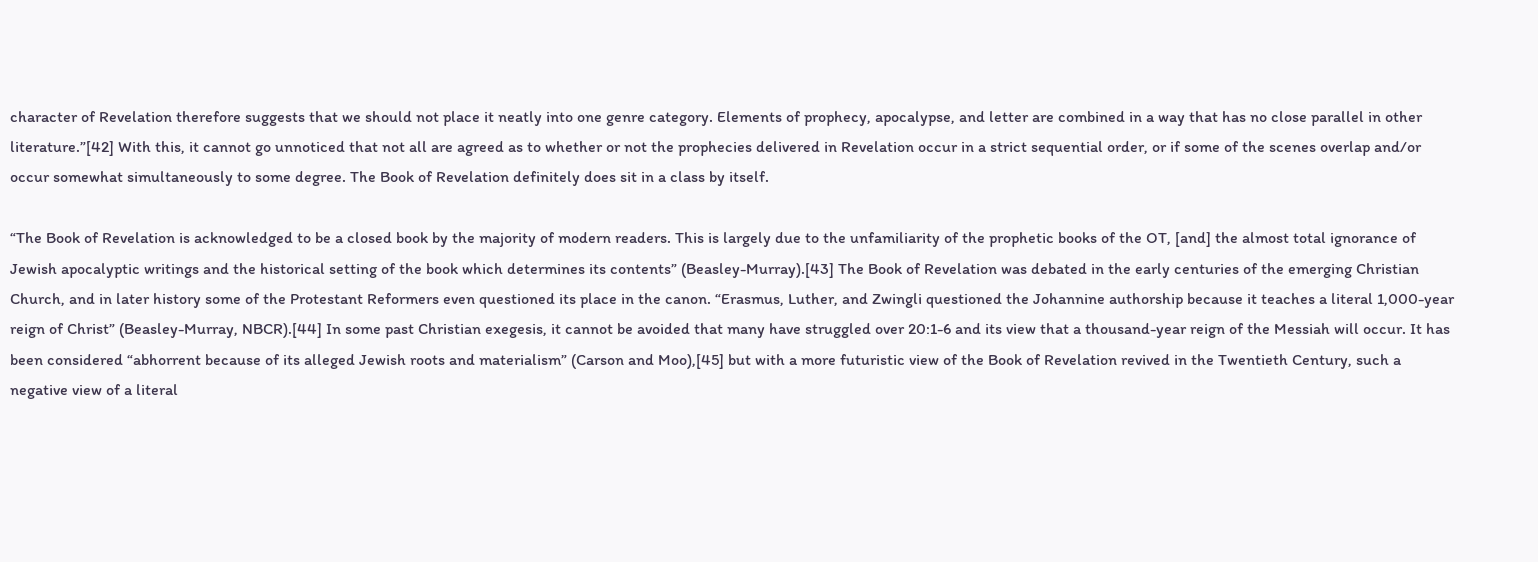character of Revelation therefore suggests that we should not place it neatly into one genre category. Elements of prophecy, apocalypse, and letter are combined in a way that has no close parallel in other literature.”[42] With this, it cannot go unnoticed that not all are agreed as to whether or not the prophecies delivered in Revelation occur in a strict sequential order, or if some of the scenes overlap and/or occur somewhat simultaneously to some degree. The Book of Revelation definitely does sit in a class by itself.

“The Book of Revelation is acknowledged to be a closed book by the majority of modern readers. This is largely due to the unfamiliarity of the prophetic books of the OT, [and] the almost total ignorance of Jewish apocalyptic writings and the historical setting of the book which determines its contents” (Beasley-Murray).[43] The Book of Revelation was debated in the early centuries of the emerging Christian Church, and in later history some of the Protestant Reformers even questioned its place in the canon. “Erasmus, Luther, and Zwingli questioned the Johannine authorship because it teaches a literal 1,000-year reign of Christ” (Beasley-Murray, NBCR).[44] In some past Christian exegesis, it cannot be avoided that many have struggled over 20:1-6 and its view that a thousand-year reign of the Messiah will occur. It has been considered “abhorrent because of its alleged Jewish roots and materialism” (Carson and Moo),[45] but with a more futuristic view of the Book of Revelation revived in the Twentieth Century, such a negative view of a literal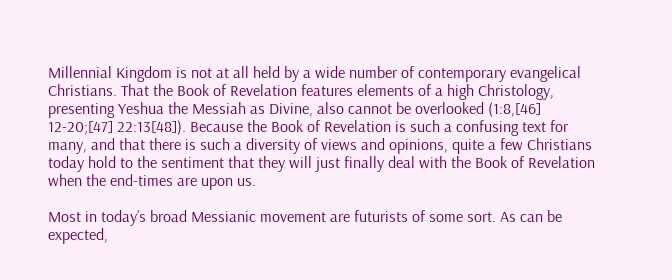Millennial Kingdom is not at all held by a wide number of contemporary evangelical Christians. That the Book of Revelation features elements of a high Christology, presenting Yeshua the Messiah as Divine, also cannot be overlooked (1:8,[46] 12-20;[47] 22:13[48]). Because the Book of Revelation is such a confusing text for many, and that there is such a diversity of views and opinions, quite a few Christians today hold to the sentiment that they will just finally deal with the Book of Revelation when the end-times are upon us.

Most in today’s broad Messianic movement are futurists of some sort. As can be expected,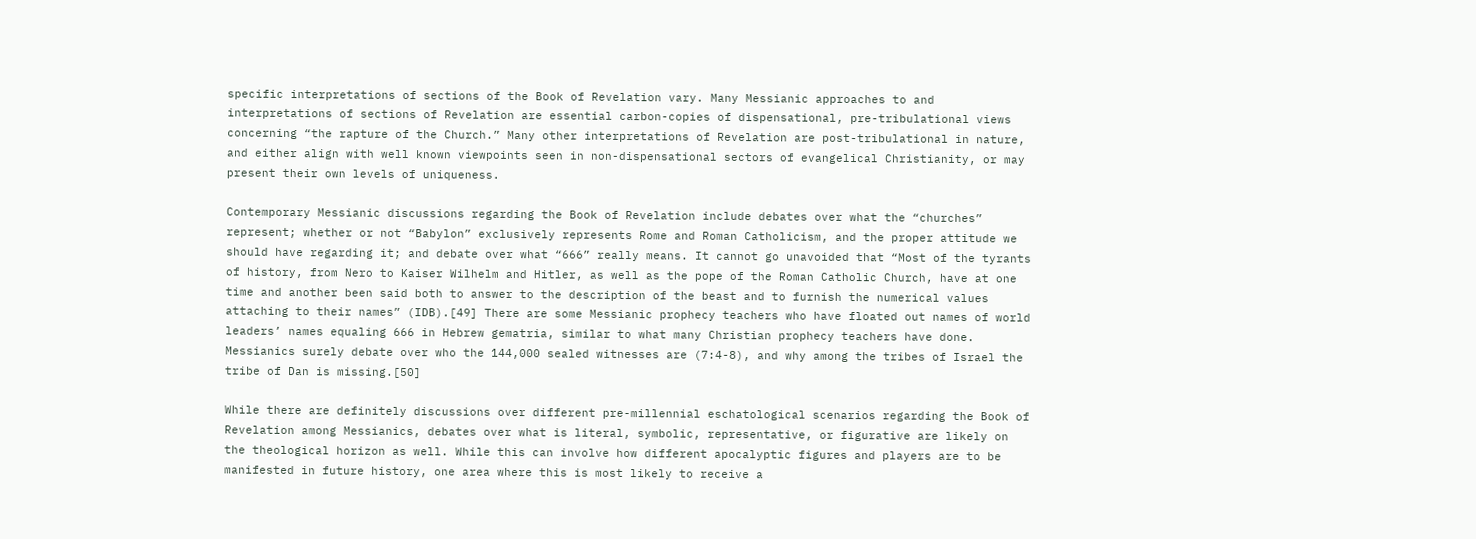specific interpretations of sections of the Book of Revelation vary. Many Messianic approaches to and interpretations of sections of Revelation are essential carbon-copies of dispensational, pre-tribulational views concerning “the rapture of the Church.” Many other interpretations of Revelation are post-tribulational in nature, and either align with well known viewpoints seen in non-dispensational sectors of evangelical Christianity, or may present their own levels of uniqueness.

Contemporary Messianic discussions regarding the Book of Revelation include debates over what the “churches” represent; whether or not “Babylon” exclusively represents Rome and Roman Catholicism, and the proper attitude we should have regarding it; and debate over what “666” really means. It cannot go unavoided that “Most of the tyrants of history, from Nero to Kaiser Wilhelm and Hitler, as well as the pope of the Roman Catholic Church, have at one time and another been said both to answer to the description of the beast and to furnish the numerical values attaching to their names” (IDB).[49] There are some Messianic prophecy teachers who have floated out names of world leaders’ names equaling 666 in Hebrew gematria, similar to what many Christian prophecy teachers have done. Messianics surely debate over who the 144,000 sealed witnesses are (7:4-8), and why among the tribes of Israel the tribe of Dan is missing.[50]

While there are definitely discussions over different pre-millennial eschatological scenarios regarding the Book of Revelation among Messianics, debates over what is literal, symbolic, representative, or figurative are likely on the theological horizon as well. While this can involve how different apocalyptic figures and players are to be manifested in future history, one area where this is most likely to receive a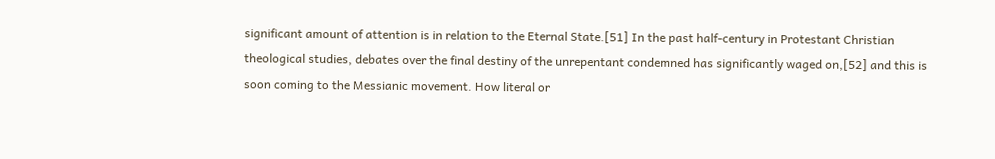significant amount of attention is in relation to the Eternal State.[51] In the past half-century in Protestant Christian theological studies, debates over the final destiny of the unrepentant condemned has significantly waged on,[52] and this is soon coming to the Messianic movement. How literal or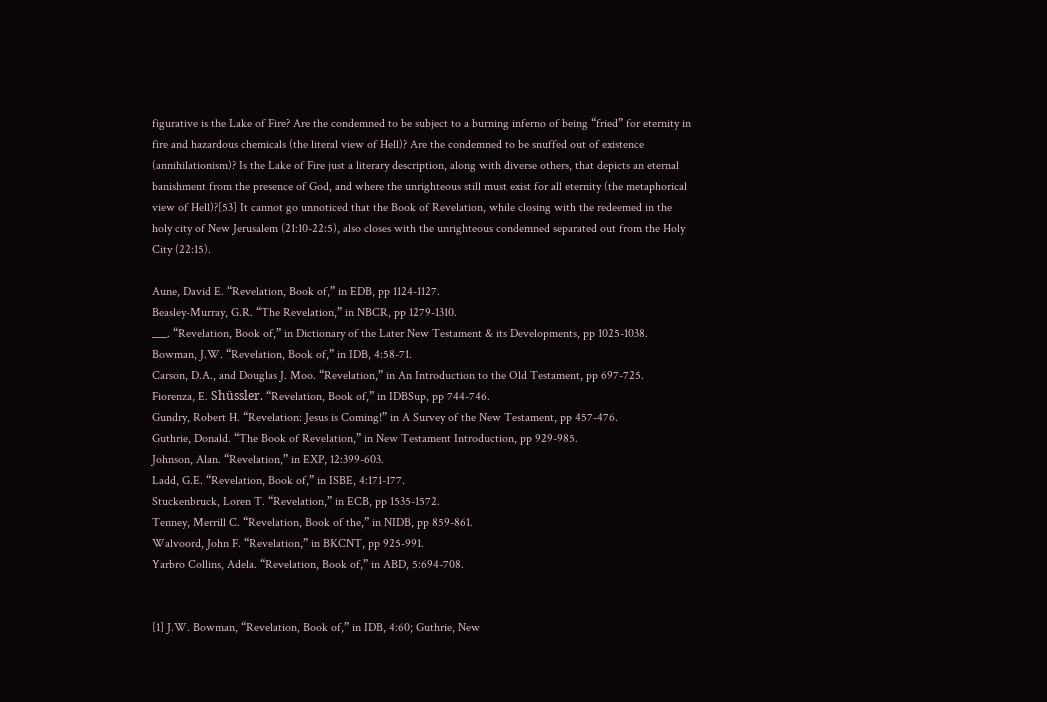figurative is the Lake of Fire? Are the condemned to be subject to a burning inferno of being “fried” for eternity in fire and hazardous chemicals (the literal view of Hell)? Are the condemned to be snuffed out of existence (annihilationism)? Is the Lake of Fire just a literary description, along with diverse others, that depicts an eternal banishment from the presence of God, and where the unrighteous still must exist for all eternity (the metaphorical view of Hell)?[53] It cannot go unnoticed that the Book of Revelation, while closing with the redeemed in the holy city of New Jerusalem (21:10-22:5), also closes with the unrighteous condemned separated out from the Holy City (22:15).

Aune, David E. “Revelation, Book of,” in EDB, pp 1124-1127.
Beasley-Murray, G.R. “The Revelation,” in NBCR, pp 1279-1310.
___. “Revelation, Book of,” in Dictionary of the Later New Testament & its Developments, pp 1025-1038.
Bowman, J.W. “Revelation, Book of,” in IDB, 4:58-71.
Carson, D.A., and Douglas J. Moo. “Revelation,” in An Introduction to the Old Testament, pp 697-725.
Fiorenza, E. Shüssler. “Revelation, Book of,” in IDBSup, pp 744-746.
Gundry, Robert H. “Revelation: Jesus is Coming!” in A Survey of the New Testament, pp 457-476.
Guthrie, Donald. “The Book of Revelation,” in New Testament Introduction, pp 929-985.
Johnson, Alan. “Revelation,” in EXP, 12:399-603.
Ladd, G.E. “Revelation, Book of,” in ISBE, 4:171-177.
Stuckenbruck, Loren T. “Revelation,” in ECB, pp 1535-1572.
Tenney, Merrill C. “Revelation, Book of the,” in NIDB, pp 859-861.
Walvoord, John F. “Revelation,” in BKCNT, pp 925-991.
Yarbro Collins, Adela. “Revelation, Book of,” in ABD, 5:694-708.


[1] J.W. Bowman, “Revelation, Book of,” in IDB, 4:60; Guthrie, New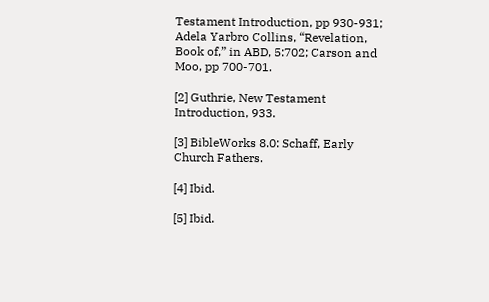Testament Introduction, pp 930-931; Adela Yarbro Collins, “Revelation, Book of,” in ABD, 5:702; Carson and Moo, pp 700-701.

[2] Guthrie, New Testament Introduction, 933.

[3] BibleWorks 8.0: Schaff, Early Church Fathers.

[4] Ibid.

[5] Ibid.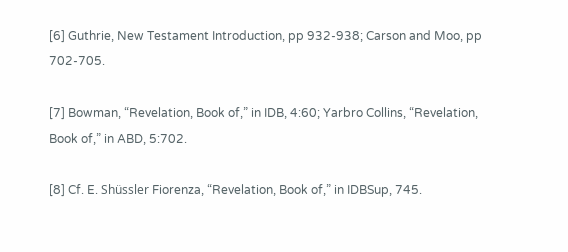[6] Guthrie, New Testament Introduction, pp 932-938; Carson and Moo, pp 702-705.

[7] Bowman, “Revelation, Book of,” in IDB, 4:60; Yarbro Collins, “Revelation, Book of,” in ABD, 5:702.

[8] Cf. E. Shüssler Fiorenza, “Revelation, Book of,” in IDBSup, 745.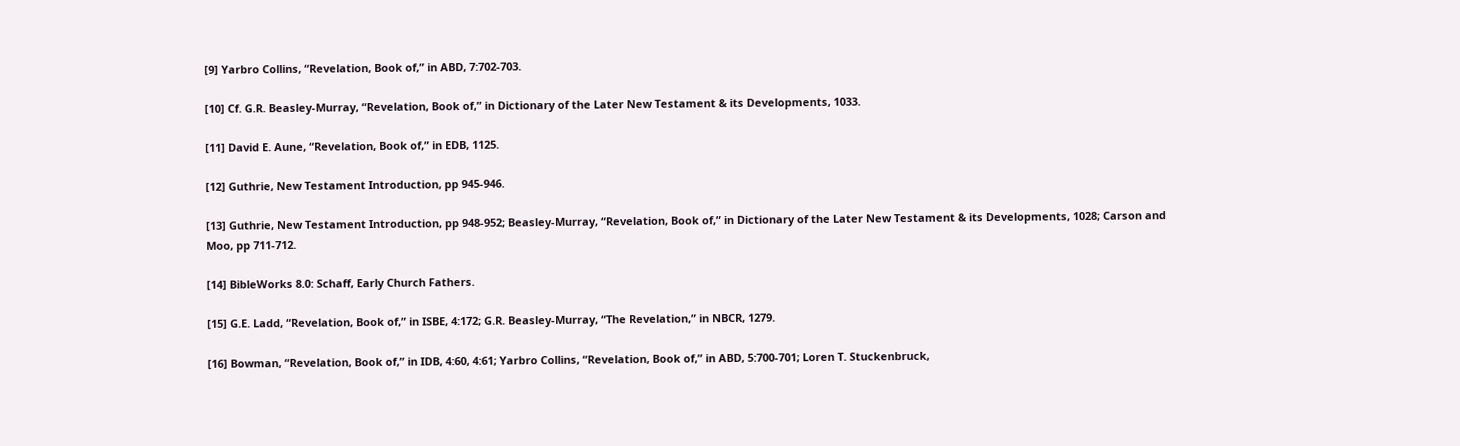[9] Yarbro Collins, “Revelation, Book of,” in ABD, 7:702-703.

[10] Cf. G.R. Beasley-Murray, “Revelation, Book of,” in Dictionary of the Later New Testament & its Developments, 1033.

[11] David E. Aune, “Revelation, Book of,” in EDB, 1125.

[12] Guthrie, New Testament Introduction, pp 945-946.

[13] Guthrie, New Testament Introduction, pp 948-952; Beasley-Murray, “Revelation, Book of,” in Dictionary of the Later New Testament & its Developments, 1028; Carson and Moo, pp 711-712.

[14] BibleWorks 8.0: Schaff, Early Church Fathers.

[15] G.E. Ladd, “Revelation, Book of,” in ISBE, 4:172; G.R. Beasley-Murray, “The Revelation,” in NBCR, 1279.

[16] Bowman, “Revelation, Book of,” in IDB, 4:60, 4:61; Yarbro Collins, “Revelation, Book of,” in ABD, 5:700-701; Loren T. Stuckenbruck,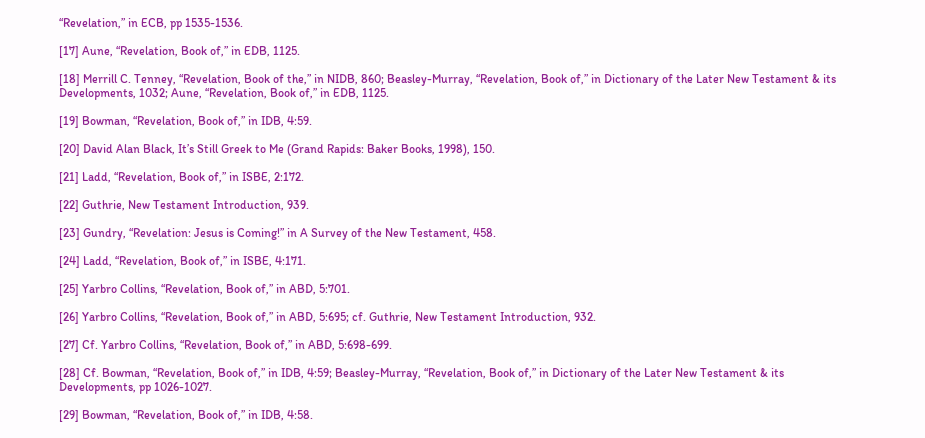“Revelation,” in ECB, pp 1535-1536.

[17] Aune, “Revelation, Book of,” in EDB, 1125.

[18] Merrill C. Tenney, “Revelation, Book of the,” in NIDB, 860; Beasley-Murray, “Revelation, Book of,” in Dictionary of the Later New Testament & its Developments, 1032; Aune, “Revelation, Book of,” in EDB, 1125.

[19] Bowman, “Revelation, Book of,” in IDB, 4:59.

[20] David Alan Black, It’s Still Greek to Me (Grand Rapids: Baker Books, 1998), 150.

[21] Ladd, “Revelation, Book of,” in ISBE, 2:172.

[22] Guthrie, New Testament Introduction, 939.

[23] Gundry, “Revelation: Jesus is Coming!” in A Survey of the New Testament, 458.

[24] Ladd, “Revelation, Book of,” in ISBE, 4:171.

[25] Yarbro Collins, “Revelation, Book of,” in ABD, 5:701.

[26] Yarbro Collins, “Revelation, Book of,” in ABD, 5:695; cf. Guthrie, New Testament Introduction, 932.

[27] Cf. Yarbro Collins, “Revelation, Book of,” in ABD, 5:698-699.

[28] Cf. Bowman, “Revelation, Book of,” in IDB, 4:59; Beasley-Murray, “Revelation, Book of,” in Dictionary of the Later New Testament & its Developments, pp 1026-1027.

[29] Bowman, “Revelation, Book of,” in IDB, 4:58.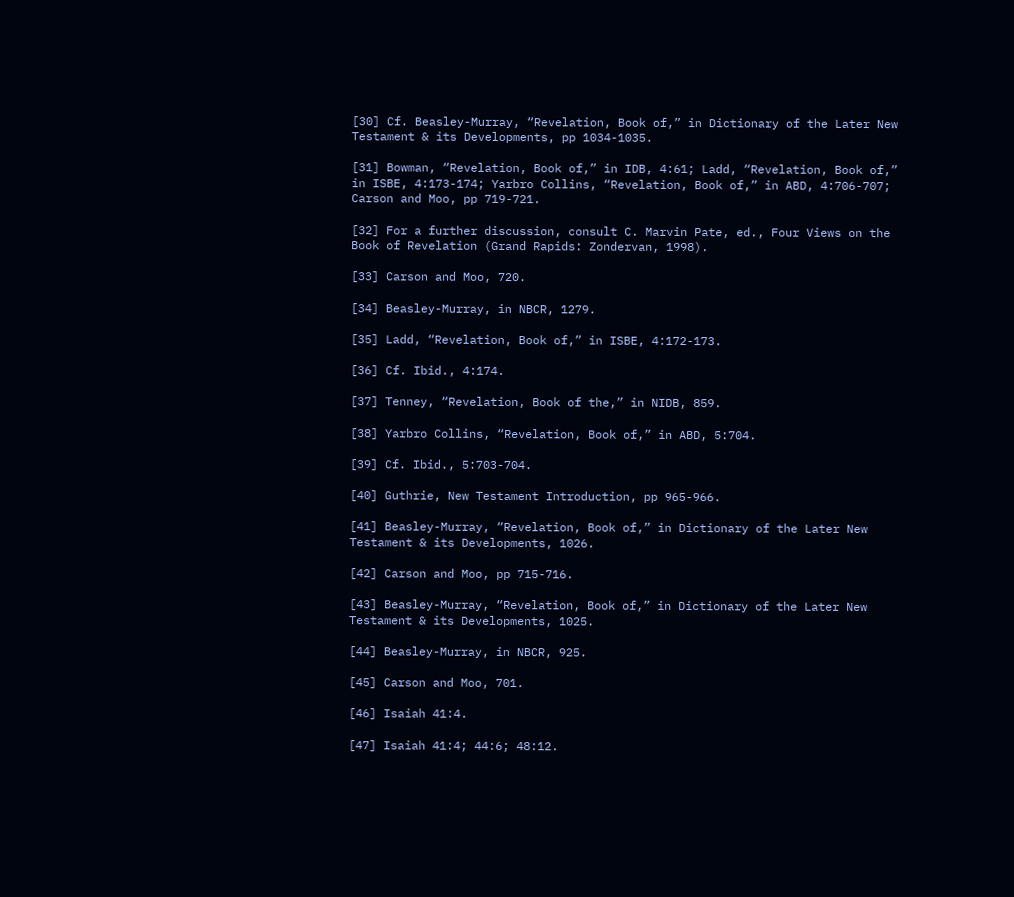[30] Cf. Beasley-Murray, “Revelation, Book of,” in Dictionary of the Later New Testament & its Developments, pp 1034-1035.

[31] Bowman, “Revelation, Book of,” in IDB, 4:61; Ladd, “Revelation, Book of,” in ISBE, 4:173-174; Yarbro Collins, “Revelation, Book of,” in ABD, 4:706-707; Carson and Moo, pp 719-721.

[32] For a further discussion, consult C. Marvin Pate, ed., Four Views on the Book of Revelation (Grand Rapids: Zondervan, 1998).

[33] Carson and Moo, 720.

[34] Beasley-Murray, in NBCR, 1279.

[35] Ladd, “Revelation, Book of,” in ISBE, 4:172-173.

[36] Cf. Ibid., 4:174.

[37] Tenney, “Revelation, Book of the,” in NIDB, 859.

[38] Yarbro Collins, “Revelation, Book of,” in ABD, 5:704.

[39] Cf. Ibid., 5:703-704.

[40] Guthrie, New Testament Introduction, pp 965-966.

[41] Beasley-Murray, “Revelation, Book of,” in Dictionary of the Later New Testament & its Developments, 1026.

[42] Carson and Moo, pp 715-716.

[43] Beasley-Murray, “Revelation, Book of,” in Dictionary of the Later New Testament & its Developments, 1025.

[44] Beasley-Murray, in NBCR, 925.

[45] Carson and Moo, 701.

[46] Isaiah 41:4.

[47] Isaiah 41:4; 44:6; 48:12.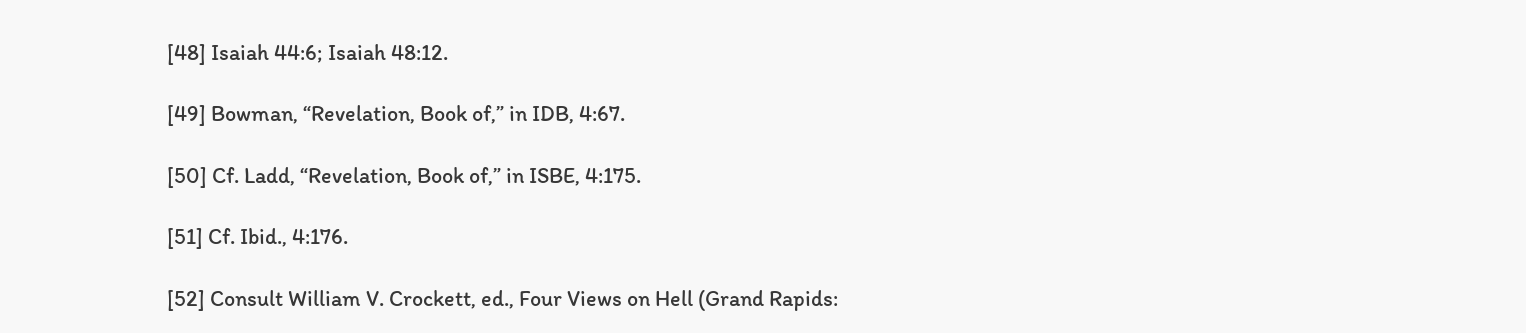[48] Isaiah 44:6; Isaiah 48:12.

[49] Bowman, “Revelation, Book of,” in IDB, 4:67.

[50] Cf. Ladd, “Revelation, Book of,” in ISBE, 4:175.

[51] Cf. Ibid., 4:176.

[52] Consult William V. Crockett, ed., Four Views on Hell (Grand Rapids: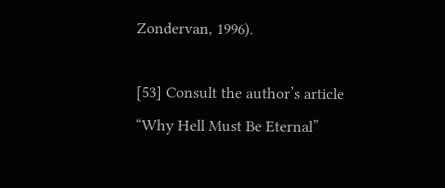Zondervan, 1996).

[53] Consult the author’s article “Why Hell Must Be Eternal”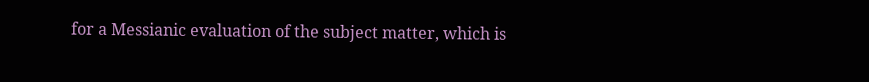for a Messianic evaluation of the subject matter, which is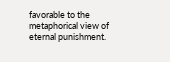favorable to the metaphorical view of eternal punishment.